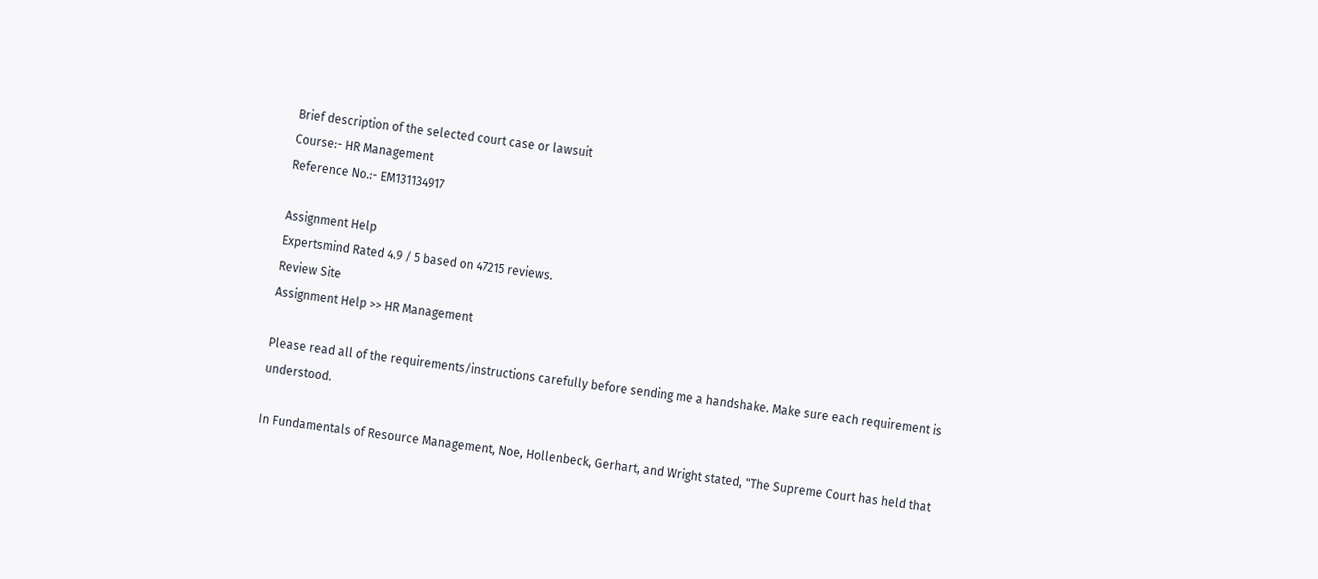Brief description of the selected court case or lawsuit
Course:- HR Management
Reference No.:- EM131134917

Assignment Help
Expertsmind Rated 4.9 / 5 based on 47215 reviews.
Review Site
Assignment Help >> HR Management

Please read all of the requirements/instructions carefully before sending me a handshake. Make sure each requirement is understood.

In Fundamentals of Resource Management, Noe, Hollenbeck, Gerhart, and Wright stated, "The Supreme Court has held that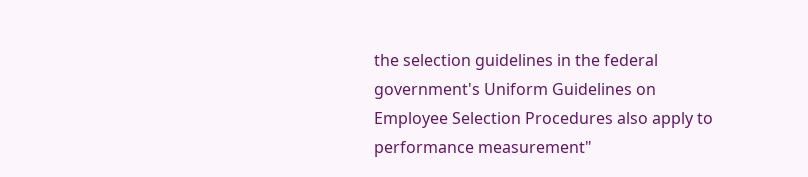the selection guidelines in the federal government's Uniform Guidelines on Employee Selection Procedures also apply to performance measurement"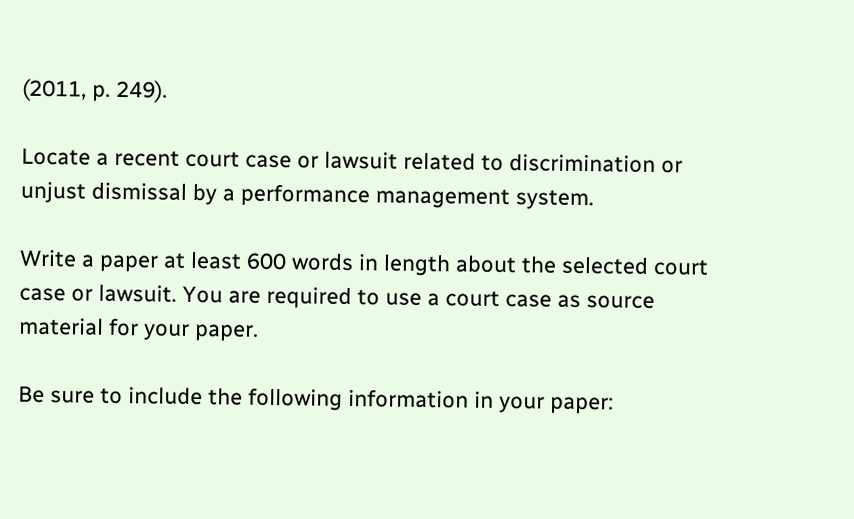(2011, p. 249).

Locate a recent court case or lawsuit related to discrimination or unjust dismissal by a performance management system.

Write a paper at least 600 words in length about the selected court case or lawsuit. You are required to use a court case as source material for your paper.

Be sure to include the following information in your paper: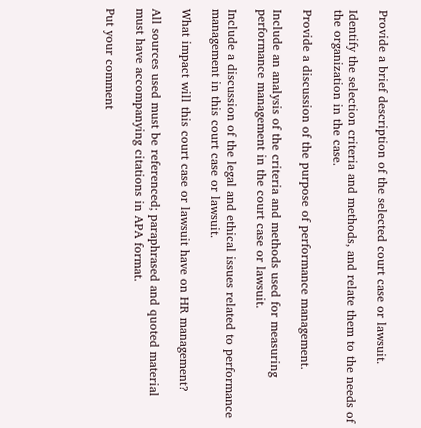Provide a brief description of the selected court case or lawsuit.

Identify the selection criteria and methods, and relate them to the needs of the organization in the case.

Provide a discussion of the purpose of performance management.

Include an analysis of the criteria and methods used for measuring performance management in the court case or lawsuit.

Include a discussion of the legal and ethical issues related to performance management in this court case or lawsuit.

What impact will this court case or lawsuit have on HR management?

All sources used must be referenced; paraphrased and quoted material must have accompanying citations in APA format.

Put your comment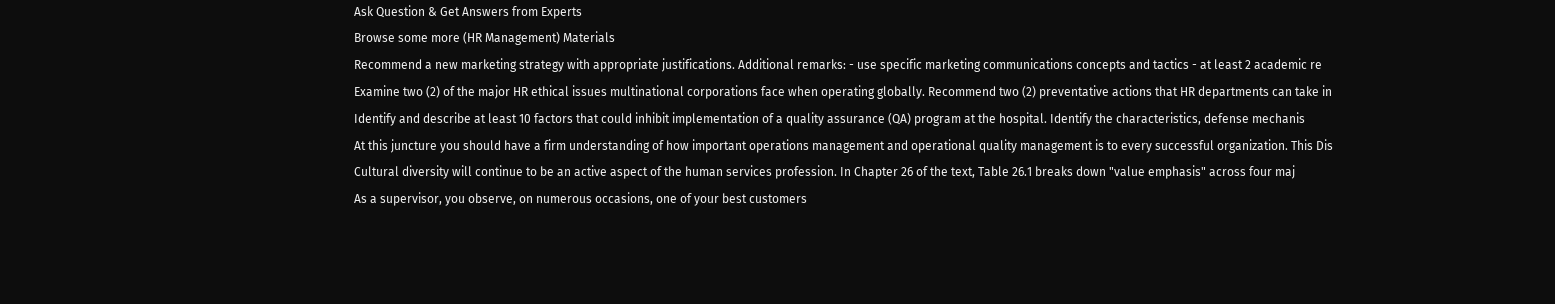Ask Question & Get Answers from Experts
Browse some more (HR Management) Materials
Recommend a new marketing strategy with appropriate justifications. Additional remarks: - use specific marketing communications concepts and tactics - at least 2 academic re
Examine two (2) of the major HR ethical issues multinational corporations face when operating globally. Recommend two (2) preventative actions that HR departments can take in
Identify and describe at least 10 factors that could inhibit implementation of a quality assurance (QA) program at the hospital. Identify the characteristics, defense mechanis
At this juncture you should have a firm understanding of how important operations management and operational quality management is to every successful organization. This Dis
Cultural diversity will continue to be an active aspect of the human services profession. In Chapter 26 of the text, Table 26.1 breaks down "value emphasis" across four maj
As a supervisor, you observe, on numerous occasions, one of your best customers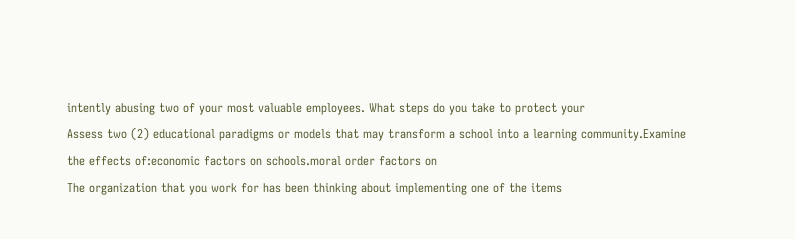intently abusing two of your most valuable employees. What steps do you take to protect your
Assess two (2) educational paradigms or models that may transform a school into a learning community.Examine the effects of:economic factors on schools.moral order factors on
The organization that you work for has been thinking about implementing one of the items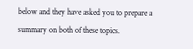below and they have asked you to prepare a summary on both of these topics.